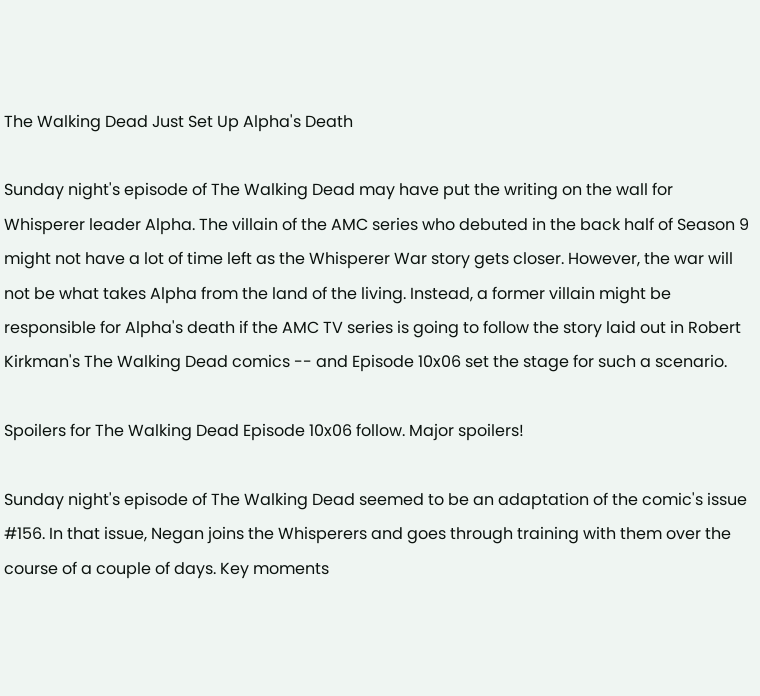The Walking Dead Just Set Up Alpha's Death

Sunday night's episode of The Walking Dead may have put the writing on the wall for Whisperer leader Alpha. The villain of the AMC series who debuted in the back half of Season 9 might not have a lot of time left as the Whisperer War story gets closer. However, the war will not be what takes Alpha from the land of the living. Instead, a former villain might be responsible for Alpha's death if the AMC TV series is going to follow the story laid out in Robert Kirkman's The Walking Dead comics -- and Episode 10x06 set the stage for such a scenario.

Spoilers for The Walking Dead Episode 10x06 follow. Major spoilers!

Sunday night's episode of The Walking Dead seemed to be an adaptation of the comic's issue #156. In that issue, Negan joins the Whisperers and goes through training with them over the course of a couple of days. Key moments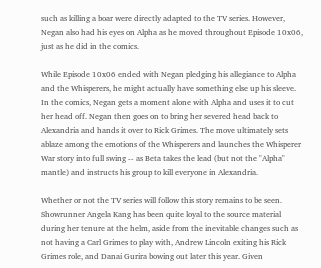such as killing a boar were directly adapted to the TV series. However, Negan also had his eyes on Alpha as he moved throughout Episode 10x06, just as he did in the comics.

While Episode 10x06 ended with Negan pledging his allegiance to Alpha and the Whisperers, he might actually have something else up his sleeve. In the comics, Negan gets a moment alone with Alpha and uses it to cut her head off. Negan then goes on to bring her severed head back to Alexandria and hands it over to Rick Grimes. The move ultimately sets ablaze among the emotions of the Whisperers and launches the Whisperer War story into full swing -- as Beta takes the lead (but not the "Alpha" mantle) and instructs his group to kill everyone in Alexandria.

Whether or not the TV series will follow this story remains to be seen. Showrunner Angela Kang has been quite loyal to the source material during her tenure at the helm, aside from the inevitable changes such as not having a Carl Grimes to play with, Andrew Lincoln exiting his Rick Grimes role, and Danai Gurira bowing out later this year. Given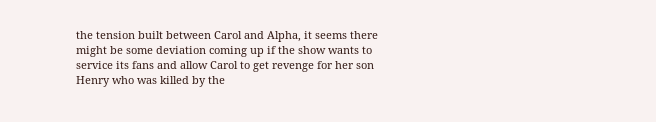the tension built between Carol and Alpha, it seems there might be some deviation coming up if the show wants to service its fans and allow Carol to get revenge for her son Henry who was killed by the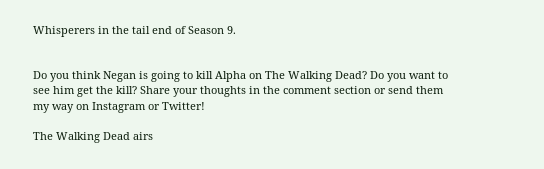Whisperers in the tail end of Season 9.


Do you think Negan is going to kill Alpha on The Walking Dead? Do you want to see him get the kill? Share your thoughts in the comment section or send them my way on Instagram or Twitter!

The Walking Dead airs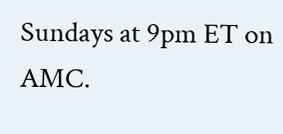Sundays at 9pm ET on AMC.